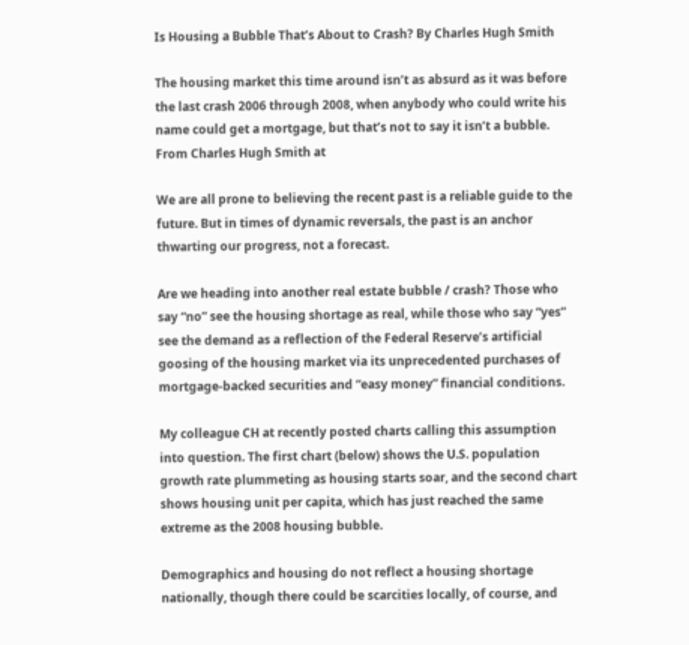Is Housing a Bubble That’s About to Crash? By Charles Hugh Smith

The housing market this time around isn’t as absurd as it was before the last crash 2006 through 2008, when anybody who could write his name could get a mortgage, but that’s not to say it isn’t a bubble. From Charles Hugh Smith at

We are all prone to believing the recent past is a reliable guide to the future. But in times of dynamic reversals, the past is an anchor thwarting our progress, not a forecast.

Are we heading into another real estate bubble / crash? Those who say “no” see the housing shortage as real, while those who say “yes” see the demand as a reflection of the Federal Reserve’s artificial goosing of the housing market via its unprecedented purchases of mortgage-backed securities and “easy money” financial conditions.

My colleague CH at recently posted charts calling this assumption into question. The first chart (below) shows the U.S. population growth rate plummeting as housing starts soar, and the second chart shows housing unit per capita, which has just reached the same extreme as the 2008 housing bubble.

Demographics and housing do not reflect a housing shortage nationally, though there could be scarcities locally, of course, and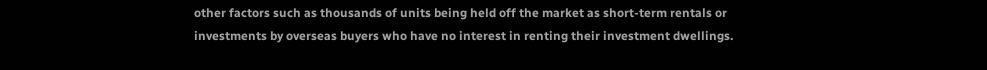other factors such as thousands of units being held off the market as short-term rentals or investments by overseas buyers who have no interest in renting their investment dwellings.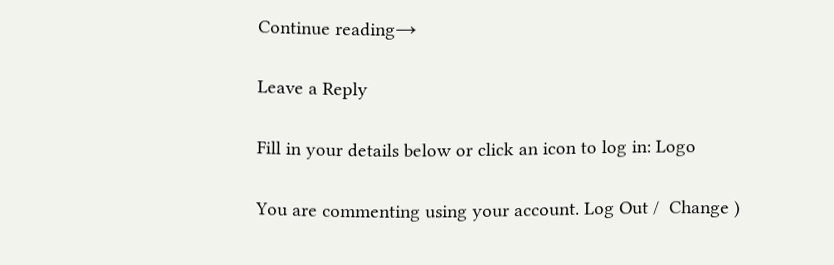Continue reading→

Leave a Reply

Fill in your details below or click an icon to log in: Logo

You are commenting using your account. Log Out /  Change )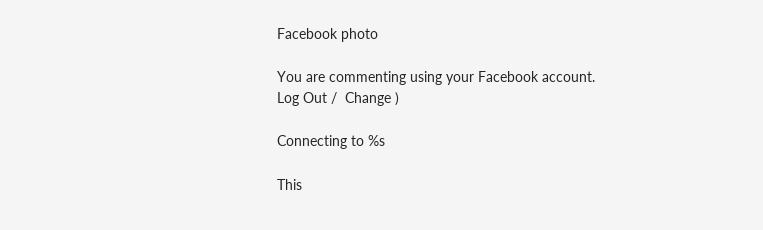Facebook photo

You are commenting using your Facebook account. Log Out /  Change )

Connecting to %s

This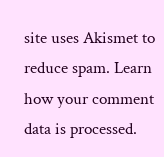site uses Akismet to reduce spam. Learn how your comment data is processed.